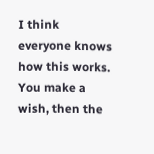I think everyone knows how this works. You make a wish, then the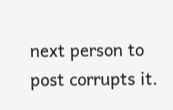next person to post corrupts it.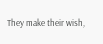They make their wish,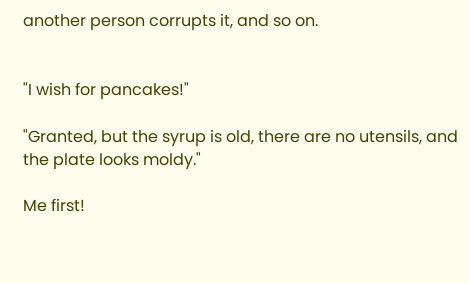another person corrupts it, and so on.


"I wish for pancakes!"

"Granted, but the syrup is old, there are no utensils, and the plate looks moldy."

Me first!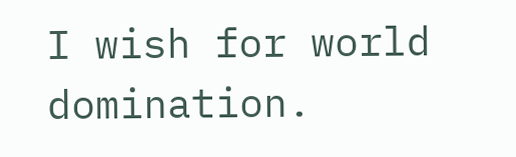I wish for world domination.